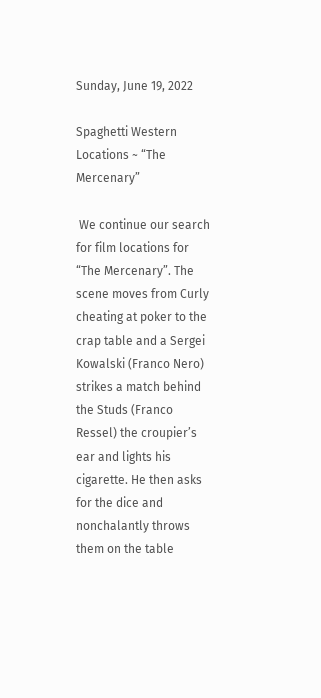Sunday, June 19, 2022

Spaghetti Western Locations ~ “The Mercenary”

 We continue our search for film locations for “The Mercenary”. The scene moves from Curly cheating at poker to the crap table and a Sergei Kowalski (Franco Nero) strikes a match behind the Studs (Franco Ressel) the croupier’s ear and lights his cigarette. He then asks for the dice and nonchalantly throws them on the table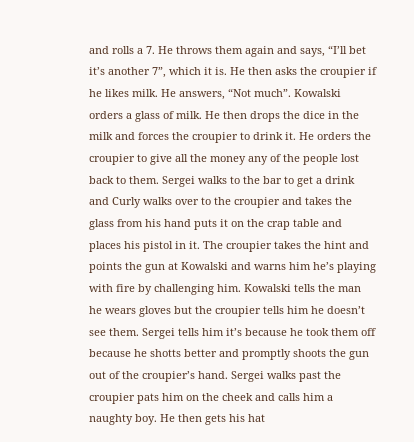and rolls a 7. He throws them again and says, “I’ll bet it’s another 7”, which it is. He then asks the croupier if he likes milk. He answers, “Not much”. Kowalski orders a glass of milk. He then drops the dice in the milk and forces the croupier to drink it. He orders the croupier to give all the money any of the people lost back to them. Sergei walks to the bar to get a drink and Curly walks over to the croupier and takes the glass from his hand puts it on the crap table and places his pistol in it. The croupier takes the hint and points the gun at Kowalski and warns him he’s playing with fire by challenging him. Kowalski tells the man he wears gloves but the croupier tells him he doesn’t see them. Sergei tells him it’s because he took them off because he shotts better and promptly shoots the gun out of the croupier’s hand. Sergei walks past the croupier pats him on the cheek and calls him a naughty boy. He then gets his hat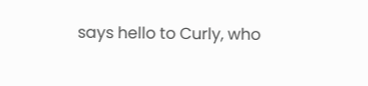says hello to Curly, who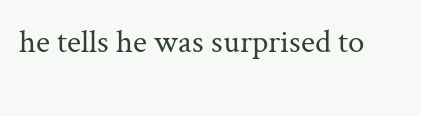he tells he was surprised to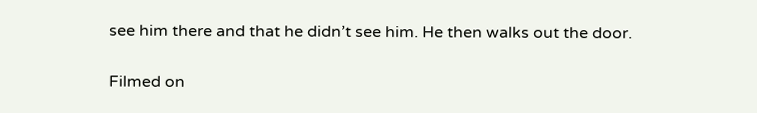see him there and that he didn’t see him. He then walks out the door.

Filmed on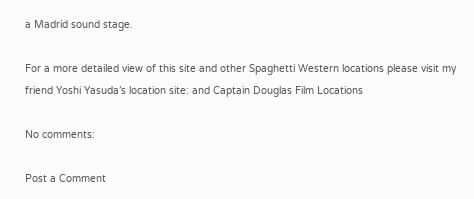a Madrid sound stage.

For a more detailed view of this site and other Spaghetti Western locations please visit my friend Yoshi Yasuda’s location site: and Captain Douglas Film Locations

No comments:

Post a Comment